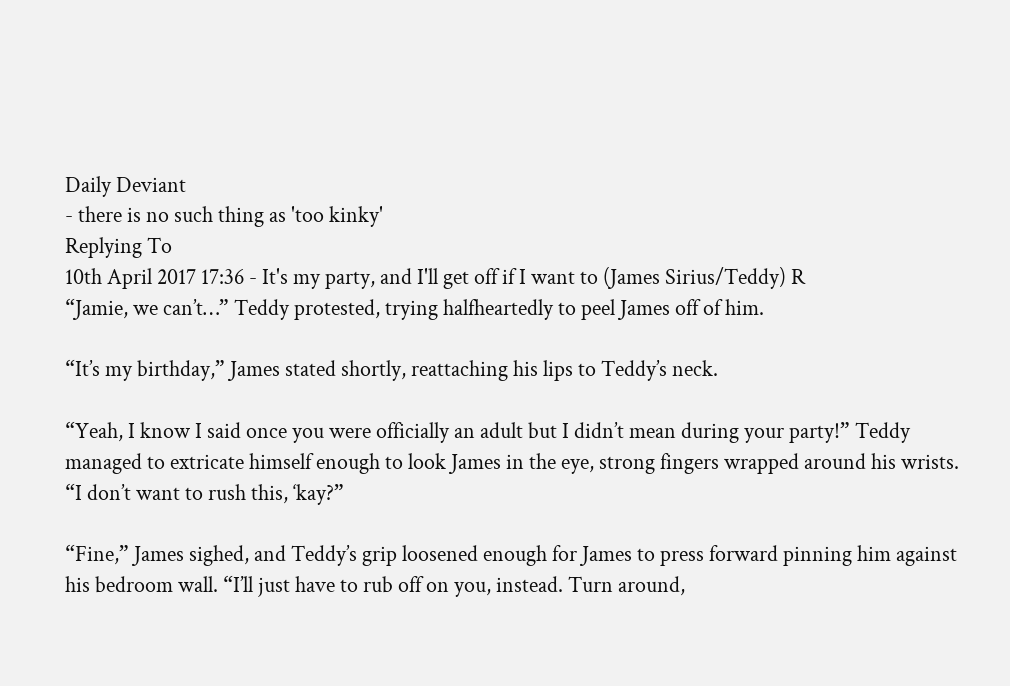Daily Deviant
- there is no such thing as 'too kinky'
Replying To
10th April 2017 17:36 - It's my party, and I'll get off if I want to (James Sirius/Teddy) R
“Jamie, we can’t…” Teddy protested, trying halfheartedly to peel James off of him.

“It’s my birthday,” James stated shortly, reattaching his lips to Teddy’s neck.

“Yeah, I know I said once you were officially an adult but I didn’t mean during your party!” Teddy managed to extricate himself enough to look James in the eye, strong fingers wrapped around his wrists. “I don’t want to rush this, ‘kay?”

“Fine,” James sighed, and Teddy’s grip loosened enough for James to press forward pinning him against his bedroom wall. “I’ll just have to rub off on you, instead. Turn around,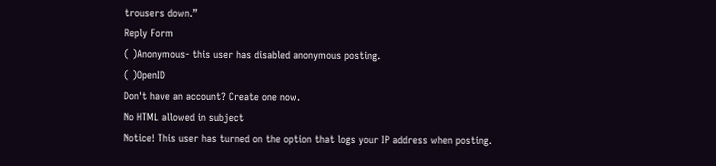trousers down.”
Reply Form
( )Anonymous- this user has disabled anonymous posting.
( )OpenID
Don't have an account? Create one now.
No HTML allowed in subject
Notice! This user has turned on the option that logs your IP address when posting.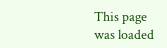This page was loaded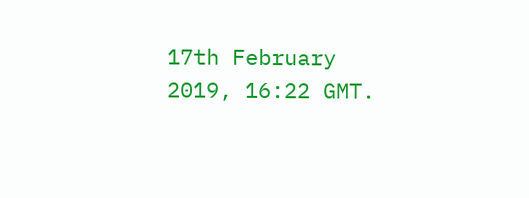17th February 2019, 16:22 GMT.